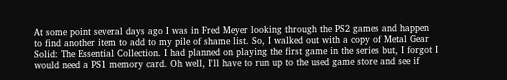At some point several days ago I was in Fred Meyer looking through the PS2 games and happen to find another item to add to my pile of shame list. So, I walked out with a copy of Metal Gear Solid: The Essential Collection. I had planned on playing the first game in the series but, I forgot I would need a PS1 memory card. Oh well, I'll have to run up to the used game store and see if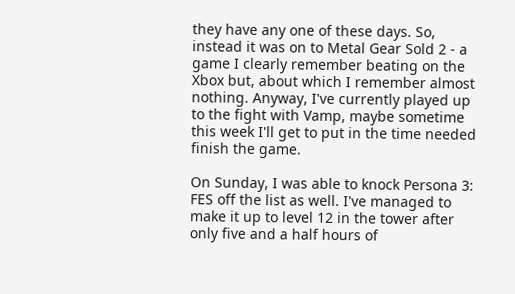they have any one of these days. So, instead it was on to Metal Gear Sold 2 - a game I clearly remember beating on the Xbox but, about which I remember almost nothing. Anyway, I've currently played up to the fight with Vamp, maybe sometime this week I'll get to put in the time needed finish the game.

On Sunday, I was able to knock Persona 3: FES off the list as well. I've managed to make it up to level 12 in the tower after only five and a half hours of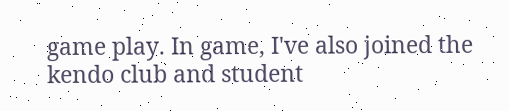game play. In game, I've also joined the kendo club and student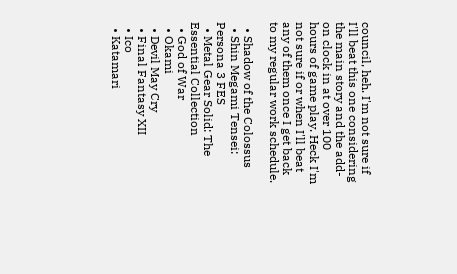council, heh. I'm not sure if I'll beat this one considering the main story and the add-on clock in at over 100 hours of game play. Heck I'm not sure if or when I'll beat any of them once I get back to my regular work schedule.

  • Shadow of the Colossus
  • Shin Megami Tensei: Persona 3 FES
  • Metal Gear Solid: The Essential Collection
  • God of War
  • Okami
  • Devil May Cry
  • Final Fantasy XII
  • Ico
  • Katamari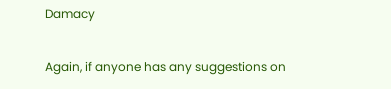Damacy

Again, if anyone has any suggestions on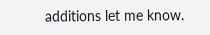additions let me know.